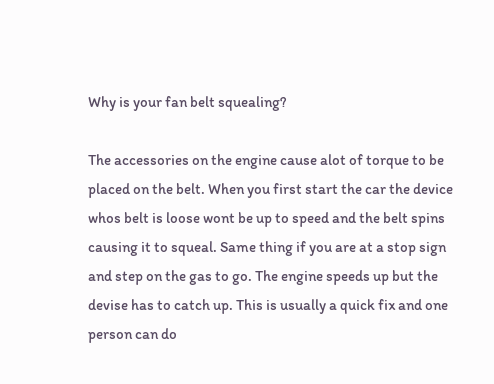Why is your fan belt squealing?

The accessories on the engine cause alot of torque to be placed on the belt. When you first start the car the device whos belt is loose wont be up to speed and the belt spins causing it to squeal. Same thing if you are at a stop sign and step on the gas to go. The engine speeds up but the devise has to catch up. This is usually a quick fix and one person can do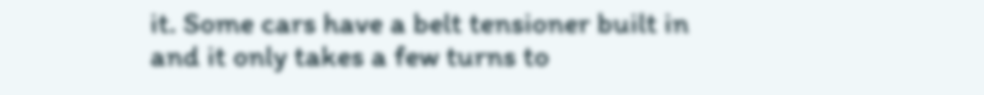it. Some cars have a belt tensioner built in and it only takes a few turns to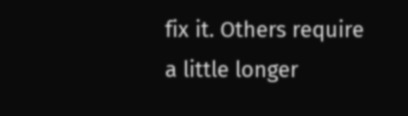fix it. Others require a little longer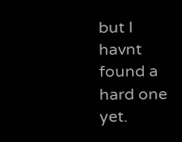but I havnt found a hard one yet.